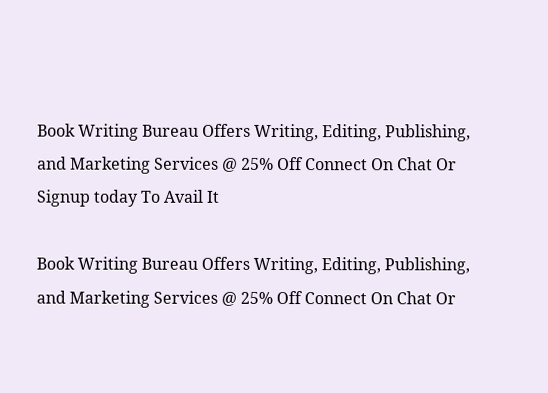Book Writing Bureau Offers Writing, Editing, Publishing, and Marketing Services @ 25% Off Connect On Chat Or Signup today To Avail It

Book Writing Bureau Offers Writing, Editing, Publishing, and Marketing Services @ 25% Off Connect On Chat Or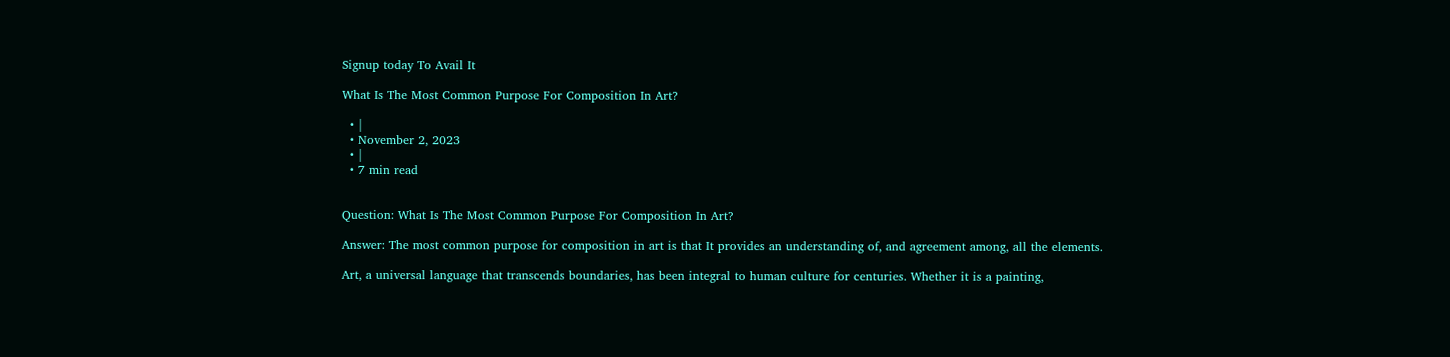Signup today To Avail It

What Is The Most Common Purpose For Composition In Art?

  • |
  • November 2, 2023
  • |
  • 7 min read


Question: What Is The Most Common Purpose For Composition In Art?

Answer: The most common purpose for composition in art is that It provides an understanding of, and agreement among, all the elements.

Art, a universal language that transcends boundaries, has been integral to human culture for centuries. Whether it is a painting,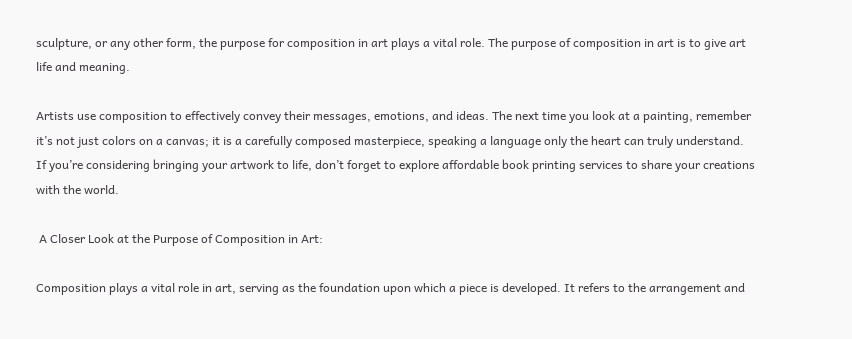sculpture, or any other form, the purpose for composition in art plays a vital role. The purpose of composition in art is to give art life and meaning.

Artists use composition to effectively convey their messages, emotions, and ideas. The next time you look at a painting, remember it’s not just colors on a canvas; it is a carefully composed masterpiece, speaking a language only the heart can truly understand. If you’re considering bringing your artwork to life, don’t forget to explore affordable book printing services to share your creations with the world.

 A Closer Look at the Purpose of Composition in Art:

Composition plays a vital role in art, serving as the foundation upon which a piece is developed. It refers to the arrangement and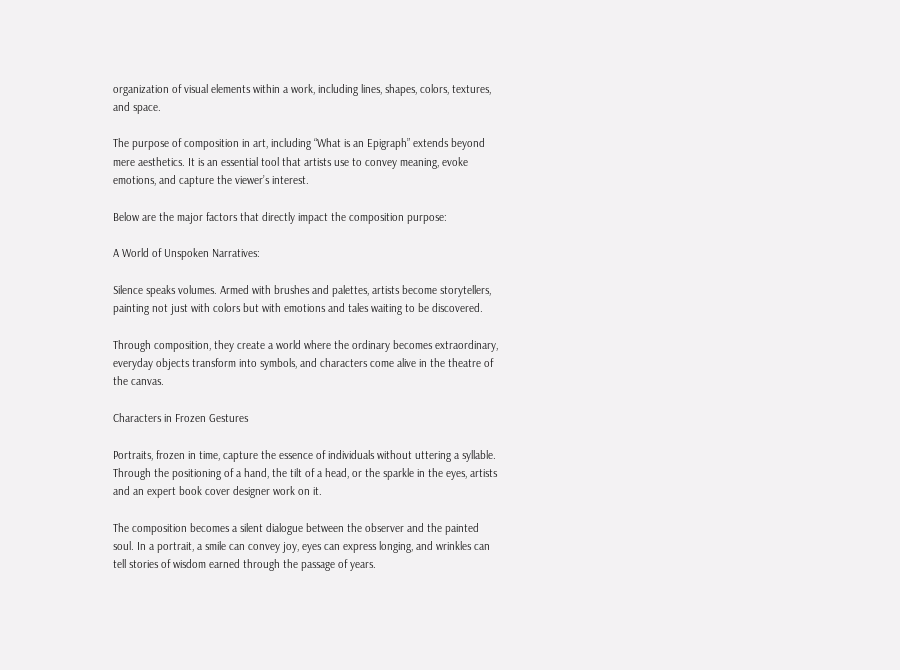organization of visual elements within a work, including lines, shapes, colors, textures, and space.

The purpose of composition in art, including “What is an Epigraph” extends beyond mere aesthetics. It is an essential tool that artists use to convey meaning, evoke emotions, and capture the viewer’s interest.

Below are the major factors that directly impact the composition purpose:

A World of Unspoken Narratives:

Silence speaks volumes. Armed with brushes and palettes, artists become storytellers, painting not just with colors but with emotions and tales waiting to be discovered.

Through composition, they create a world where the ordinary becomes extraordinary, everyday objects transform into symbols, and characters come alive in the theatre of the canvas.

Characters in Frozen Gestures

Portraits, frozen in time, capture the essence of individuals without uttering a syllable. Through the positioning of a hand, the tilt of a head, or the sparkle in the eyes, artists and an expert book cover designer work on it.

The composition becomes a silent dialogue between the observer and the painted soul. In a portrait, a smile can convey joy, eyes can express longing, and wrinkles can tell stories of wisdom earned through the passage of years.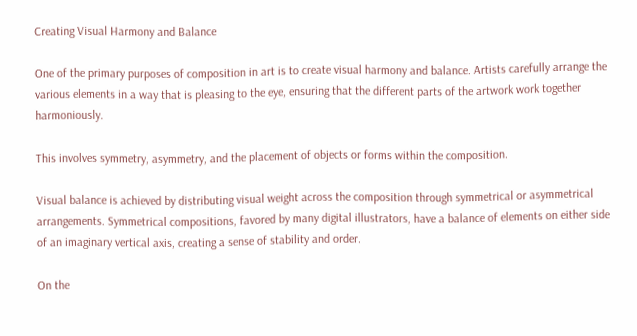Creating Visual Harmony and Balance

One of the primary purposes of composition in art is to create visual harmony and balance. Artists carefully arrange the various elements in a way that is pleasing to the eye, ensuring that the different parts of the artwork work together harmoniously.

This involves symmetry, asymmetry, and the placement of objects or forms within the composition.

Visual balance is achieved by distributing visual weight across the composition through symmetrical or asymmetrical arrangements. Symmetrical compositions, favored by many digital illustrators, have a balance of elements on either side of an imaginary vertical axis, creating a sense of stability and order.

On the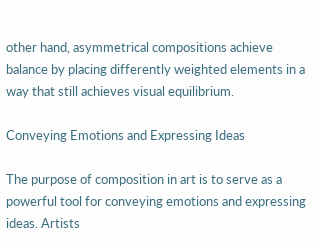other hand, asymmetrical compositions achieve balance by placing differently weighted elements in a way that still achieves visual equilibrium.

Conveying Emotions and Expressing Ideas

The purpose of composition in art is to serve as a powerful tool for conveying emotions and expressing ideas. Artists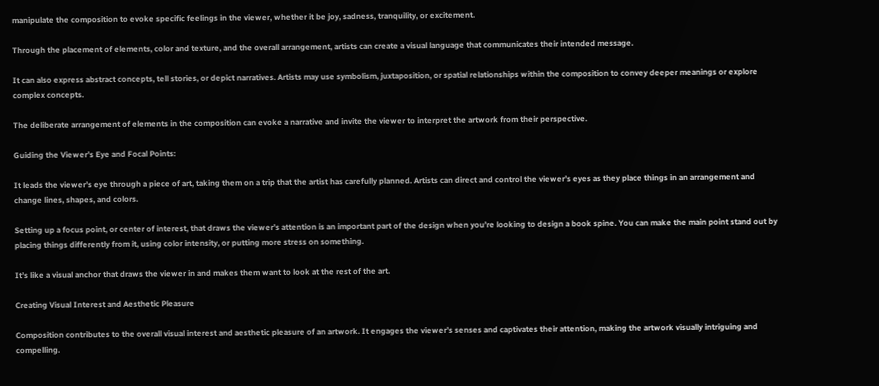manipulate the composition to evoke specific feelings in the viewer, whether it be joy, sadness, tranquility, or excitement.

Through the placement of elements, color and texture, and the overall arrangement, artists can create a visual language that communicates their intended message.

It can also express abstract concepts, tell stories, or depict narratives. Artists may use symbolism, juxtaposition, or spatial relationships within the composition to convey deeper meanings or explore complex concepts.

The deliberate arrangement of elements in the composition can evoke a narrative and invite the viewer to interpret the artwork from their perspective.

Guiding the Viewer’s Eye and Focal Points:

It leads the viewer’s eye through a piece of art, taking them on a trip that the artist has carefully planned. Artists can direct and control the viewer’s eyes as they place things in an arrangement and change lines, shapes, and colors.

Setting up a focus point, or center of interest, that draws the viewer’s attention is an important part of the design when you’re looking to design a book spine. You can make the main point stand out by placing things differently from it, using color intensity, or putting more stress on something.

It’s like a visual anchor that draws the viewer in and makes them want to look at the rest of the art.

Creating Visual Interest and Aesthetic Pleasure

Composition contributes to the overall visual interest and aesthetic pleasure of an artwork. It engages the viewer’s senses and captivates their attention, making the artwork visually intriguing and compelling.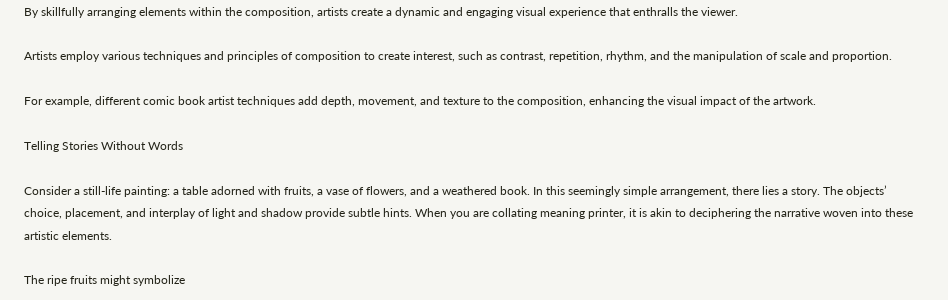By skillfully arranging elements within the composition, artists create a dynamic and engaging visual experience that enthralls the viewer.

Artists employ various techniques and principles of composition to create interest, such as contrast, repetition, rhythm, and the manipulation of scale and proportion.

For example, different comic book artist techniques add depth, movement, and texture to the composition, enhancing the visual impact of the artwork.

Telling Stories Without Words

Consider a still-life painting: a table adorned with fruits, a vase of flowers, and a weathered book. In this seemingly simple arrangement, there lies a story. The objects’ choice, placement, and interplay of light and shadow provide subtle hints. When you are collating meaning printer, it is akin to deciphering the narrative woven into these artistic elements.

The ripe fruits might symbolize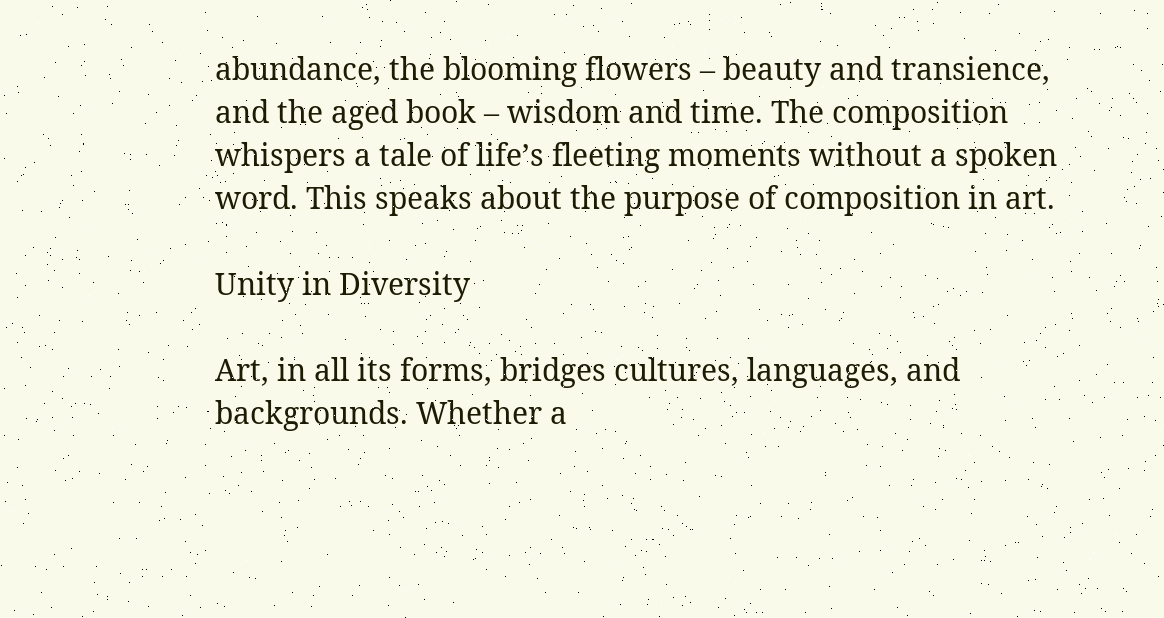abundance, the blooming flowers – beauty and transience, and the aged book – wisdom and time. The composition whispers a tale of life’s fleeting moments without a spoken word. This speaks about the purpose of composition in art.

Unity in Diversity

Art, in all its forms, bridges cultures, languages, and backgrounds. Whether a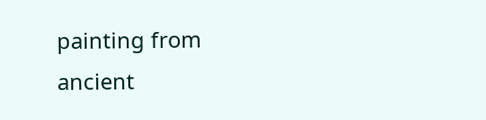painting from ancient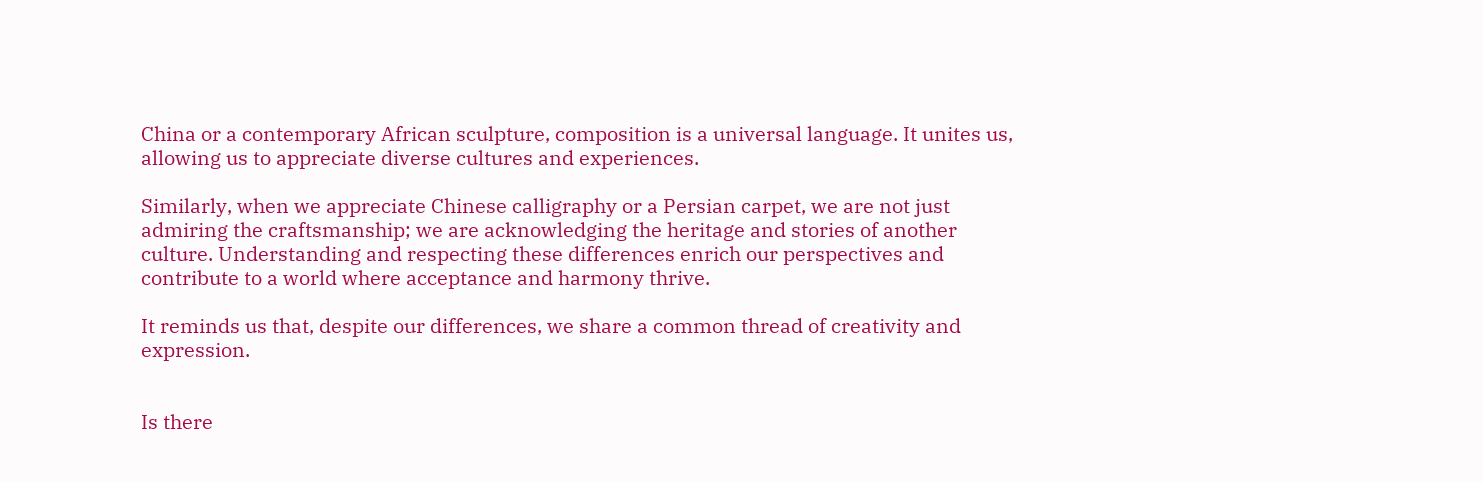China or a contemporary African sculpture, composition is a universal language. It unites us, allowing us to appreciate diverse cultures and experiences.

Similarly, when we appreciate Chinese calligraphy or a Persian carpet, we are not just admiring the craftsmanship; we are acknowledging the heritage and stories of another culture. Understanding and respecting these differences enrich our perspectives and contribute to a world where acceptance and harmony thrive.

It reminds us that, despite our differences, we share a common thread of creativity and expression.


Is there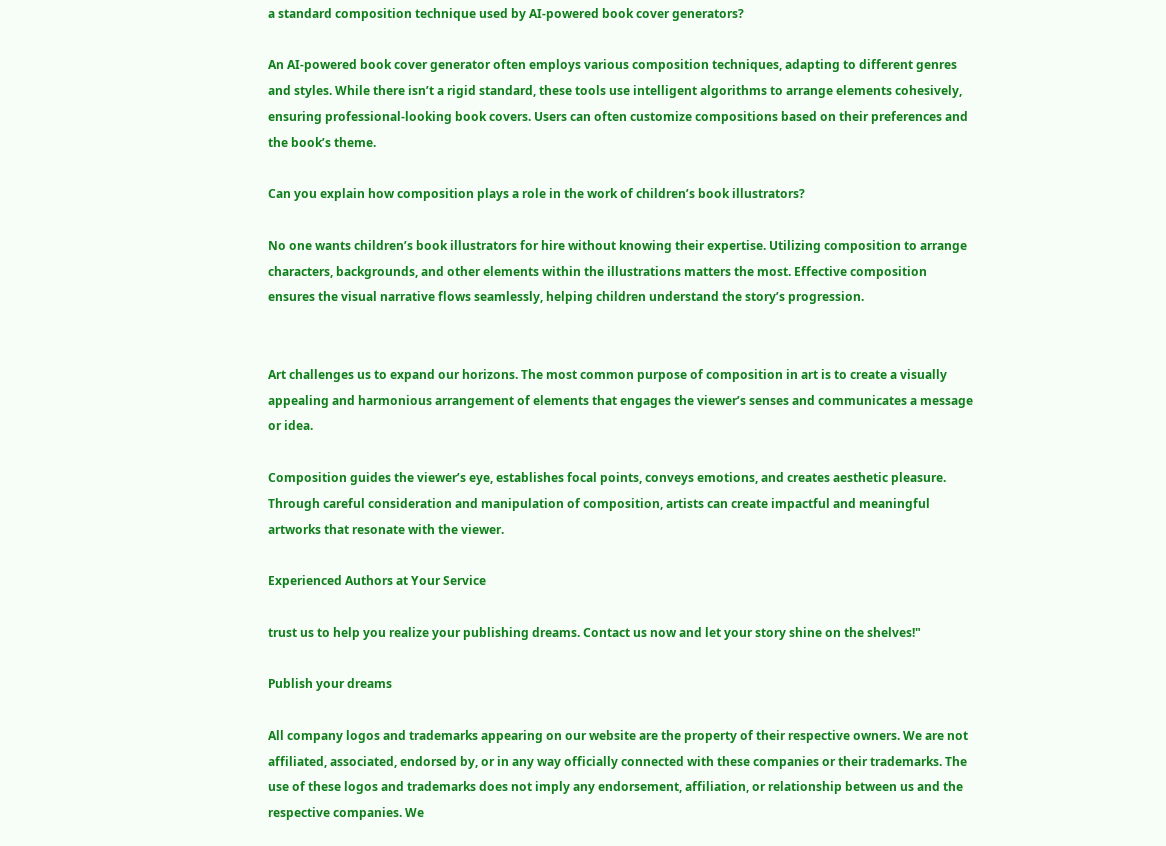a standard composition technique used by AI-powered book cover generators?

An AI-powered book cover generator often employs various composition techniques, adapting to different genres and styles. While there isn’t a rigid standard, these tools use intelligent algorithms to arrange elements cohesively, ensuring professional-looking book covers. Users can often customize compositions based on their preferences and the book’s theme.

Can you explain how composition plays a role in the work of children’s book illustrators?

No one wants children’s book illustrators for hire without knowing their expertise. Utilizing composition to arrange characters, backgrounds, and other elements within the illustrations matters the most. Effective composition ensures the visual narrative flows seamlessly, helping children understand the story’s progression.


Art challenges us to expand our horizons. The most common purpose of composition in art is to create a visually appealing and harmonious arrangement of elements that engages the viewer’s senses and communicates a message or idea.

Composition guides the viewer’s eye, establishes focal points, conveys emotions, and creates aesthetic pleasure. Through careful consideration and manipulation of composition, artists can create impactful and meaningful artworks that resonate with the viewer.

Experienced Authors at Your Service

trust us to help you realize your publishing dreams. Contact us now and let your story shine on the shelves!"

Publish your dreams

All company logos and trademarks appearing on our website are the property of their respective owners. We are not affiliated, associated, endorsed by, or in any way officially connected with these companies or their trademarks. The use of these logos and trademarks does not imply any endorsement, affiliation, or relationship between us and the respective companies. We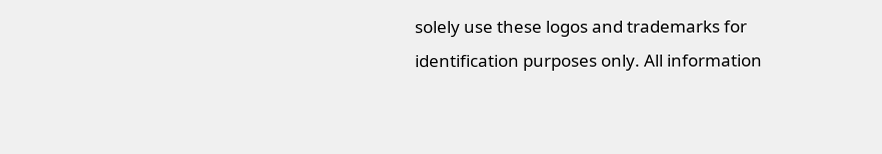solely use these logos and trademarks for identification purposes only. All information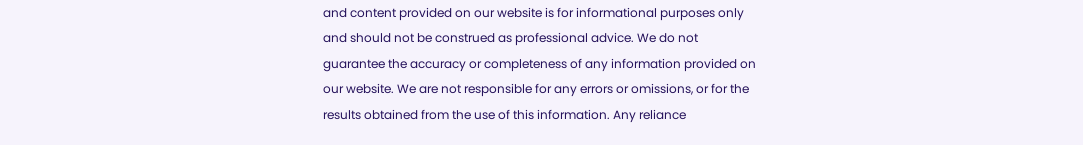and content provided on our website is for informational purposes only and should not be construed as professional advice. We do not guarantee the accuracy or completeness of any information provided on our website. We are not responsible for any errors or omissions, or for the results obtained from the use of this information. Any reliance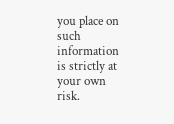you place on such information is strictly at your own risk.